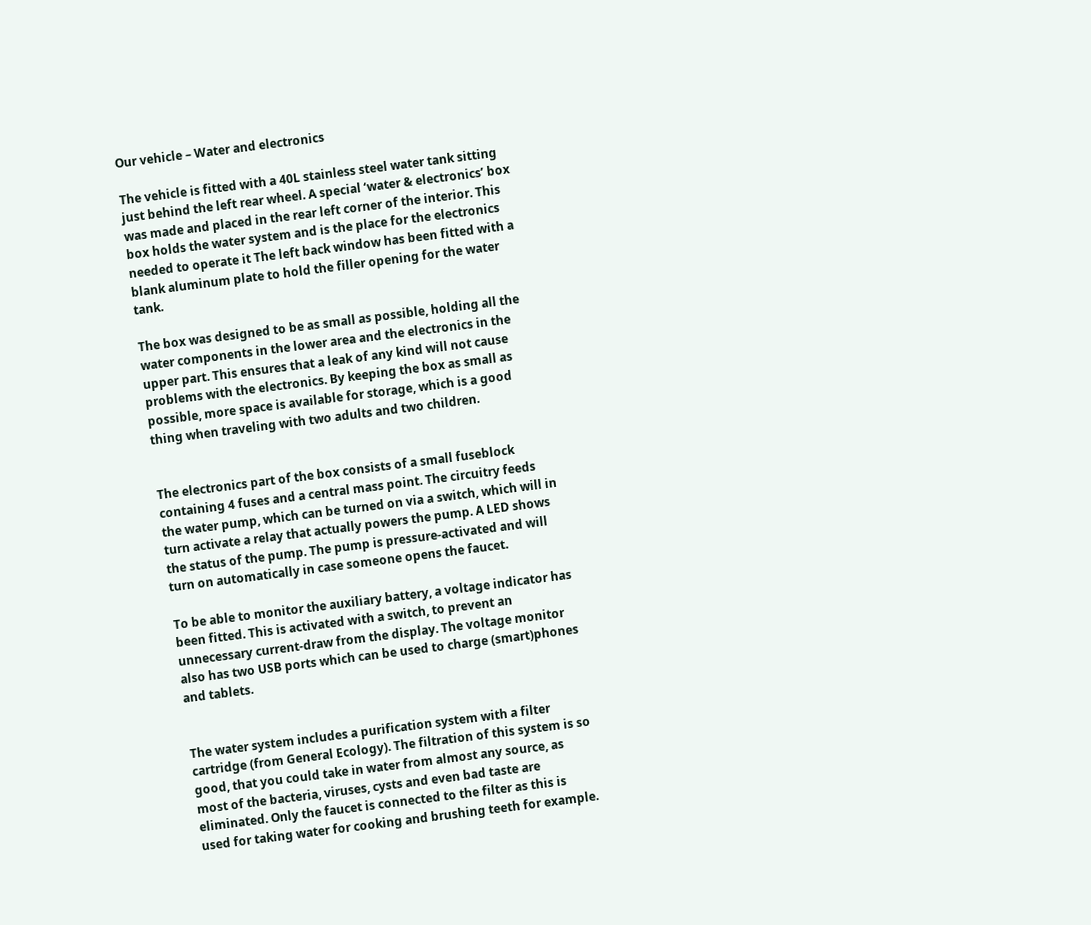Our vehicle – Water and electronics

The vehicle is fitted with a 40L stainless steel water tank sitting just behind the left rear wheel. A special ‘water & electronics’ box was made and placed in the rear left corner of the interior. This box holds the water system and is the place for the electronics needed to operate it The left back window has been fitted with a blank aluminum plate to hold the filler opening for the water tank.

The box was designed to be as small as possible, holding all the water components in the lower area and the electronics in the upper part. This ensures that a leak of any kind will not cause problems with the electronics. By keeping the box as small as possible, more space is available for storage, which is a good thing when traveling with two adults and two children.


The electronics part of the box consists of a small fuseblock containing 4 fuses and a central mass point. The circuitry feeds the water pump, which can be turned on via a switch, which will in turn activate a relay that actually powers the pump. A LED shows the status of the pump. The pump is pressure-activated and will turn on automatically in case someone opens the faucet.

To be able to monitor the auxiliary battery, a voltage indicator has been fitted. This is activated with a switch, to prevent an unnecessary current-draw from the display. The voltage monitor also has two USB ports which can be used to charge (smart)phones and tablets.


The water system includes a purification system with a filter cartridge (from General Ecology). The filtration of this system is so good, that you could take in water from almost any source, as most of the bacteria, viruses, cysts and even bad taste are eliminated. Only the faucet is connected to the filter as this is used for taking water for cooking and brushing teeth for example.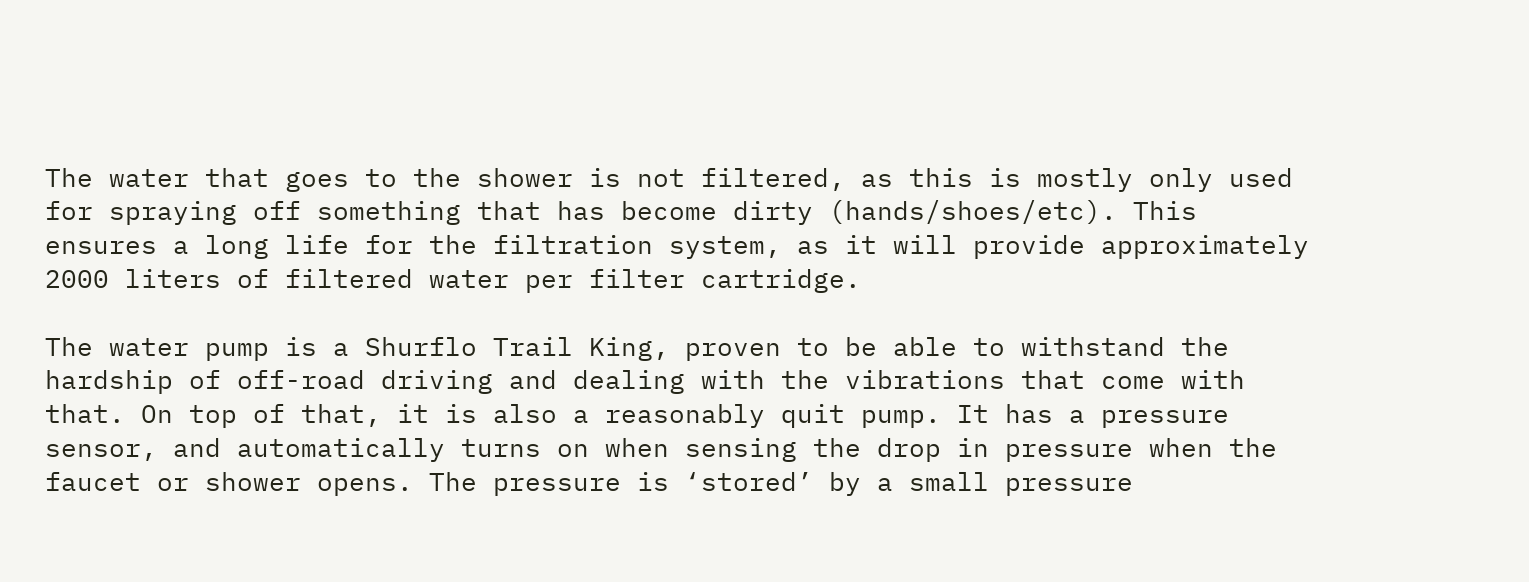The water that goes to the shower is not filtered, as this is mostly only used for spraying off something that has become dirty (hands/shoes/etc). This ensures a long life for the filtration system, as it will provide approximately 2000 liters of filtered water per filter cartridge.

The water pump is a Shurflo Trail King, proven to be able to withstand the hardship of off-road driving and dealing with the vibrations that come with that. On top of that, it is also a reasonably quit pump. It has a pressure sensor, and automatically turns on when sensing the drop in pressure when the faucet or shower opens. The pressure is ‘stored’ by a small pressure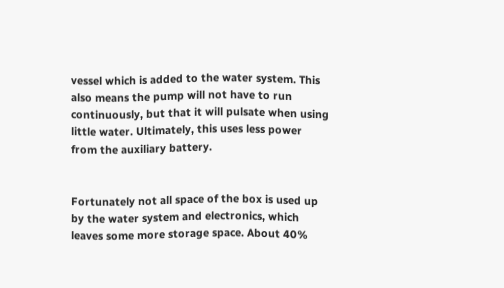vessel which is added to the water system. This also means the pump will not have to run continuously, but that it will pulsate when using little water. Ultimately, this uses less power from the auxiliary battery.


Fortunately not all space of the box is used up by the water system and electronics, which leaves some more storage space. About 40%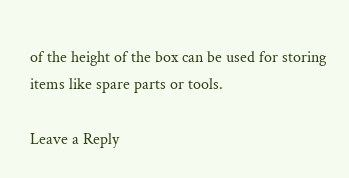of the height of the box can be used for storing items like spare parts or tools.

Leave a Reply